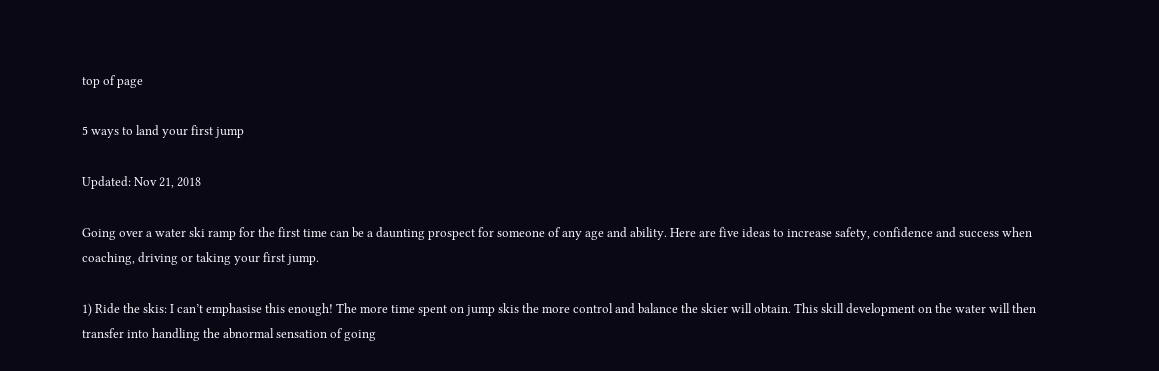top of page

5 ways to land your first jump

Updated: Nov 21, 2018

Going over a water ski ramp for the first time can be a daunting prospect for someone of any age and ability. Here are five ideas to increase safety, confidence and success when coaching, driving or taking your first jump.

1) Ride the skis: I can’t emphasise this enough! The more time spent on jump skis the more control and balance the skier will obtain. This skill development on the water will then transfer into handling the abnormal sensation of going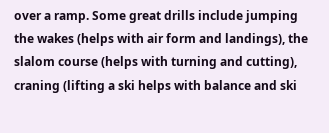over a ramp. Some great drills include jumping the wakes (helps with air form and landings), the slalom course (helps with turning and cutting), craning (lifting a ski helps with balance and ski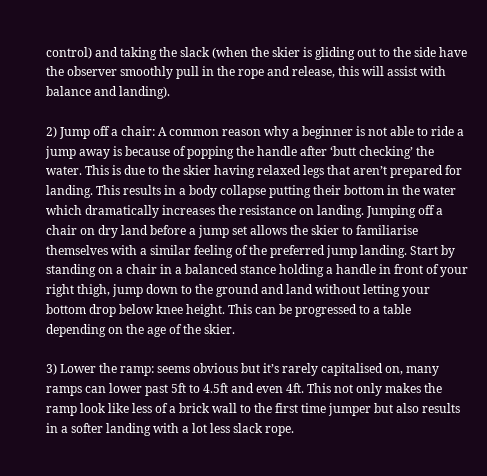control) and taking the slack (when the skier is gliding out to the side have the observer smoothly pull in the rope and release, this will assist with balance and landing).

2) Jump off a chair: A common reason why a beginner is not able to ride a jump away is because of popping the handle after ‘butt checking’ the water. This is due to the skier having relaxed legs that aren’t prepared for landing. This results in a body collapse putting their bottom in the water which dramatically increases the resistance on landing. Jumping off a chair on dry land before a jump set allows the skier to familiarise themselves with a similar feeling of the preferred jump landing. Start by standing on a chair in a balanced stance holding a handle in front of your right thigh, jump down to the ground and land without letting your bottom drop below knee height. This can be progressed to a table depending on the age of the skier.

3) Lower the ramp: seems obvious but it’s rarely capitalised on, many ramps can lower past 5ft to 4.5ft and even 4ft. This not only makes the ramp look like less of a brick wall to the first time jumper but also results in a softer landing with a lot less slack rope.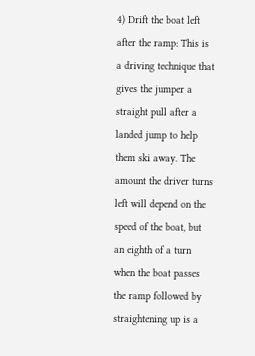4) Drift the boat left after the ramp: This is a driving technique that gives the jumper a straight pull after a landed jump to help them ski away. The amount the driver turns left will depend on the speed of the boat, but an eighth of a turn when the boat passes the ramp followed by straightening up is a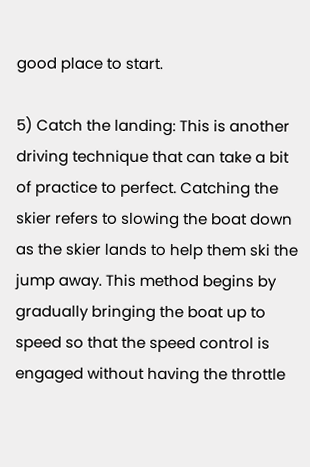good place to start.

5) Catch the landing: This is another driving technique that can take a bit of practice to perfect. Catching the skier refers to slowing the boat down as the skier lands to help them ski the jump away. This method begins by gradually bringing the boat up to speed so that the speed control is engaged without having the throttle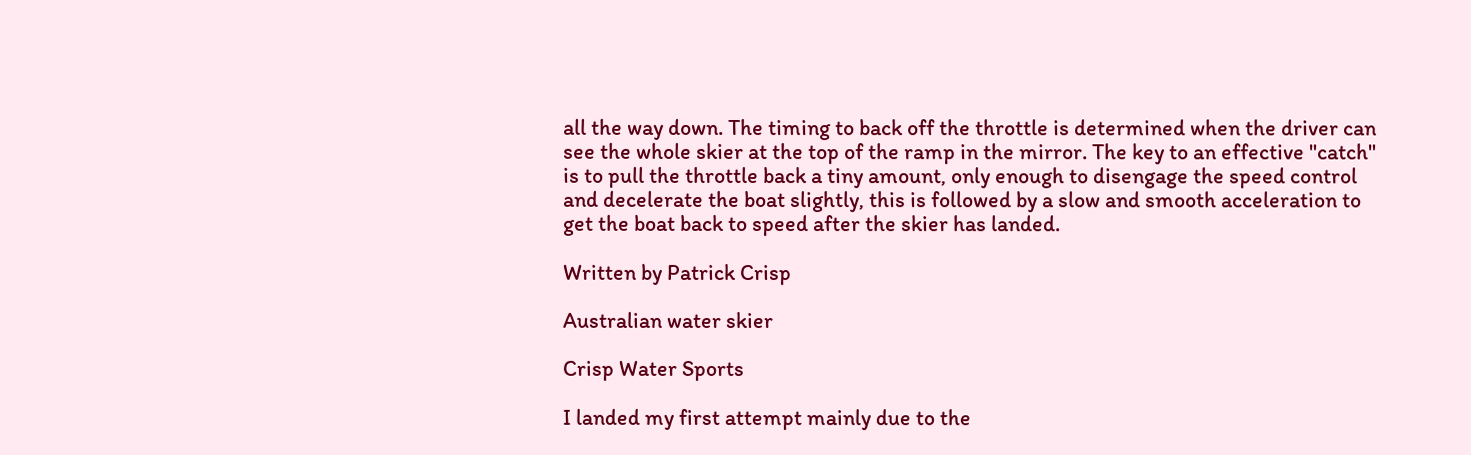all the way down. The timing to back off the throttle is determined when the driver can see the whole skier at the top of the ramp in the mirror. The key to an effective "catch" is to pull the throttle back a tiny amount, only enough to disengage the speed control and decelerate the boat slightly, this is followed by a slow and smooth acceleration to get the boat back to speed after the skier has landed.

Written by Patrick Crisp

Australian water skier

Crisp Water Sports

I landed my first attempt mainly due to the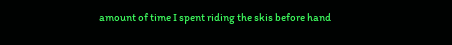amount of time I spent riding the skis before hand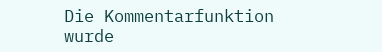Die Kommentarfunktion wurde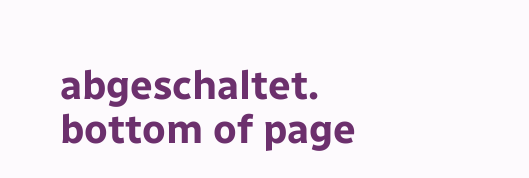abgeschaltet.
bottom of page